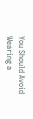You Should Avoid Wearing a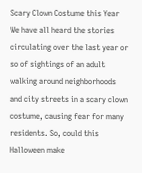Scary Clown Costume this Year
We have all heard the stories circulating over the last year or so of sightings of an adult walking around neighborhoods and city streets in a scary clown costume, causing fear for many residents. So, could this Halloween make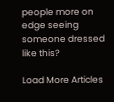people more on edge seeing someone dressed like this?

Load More Articles